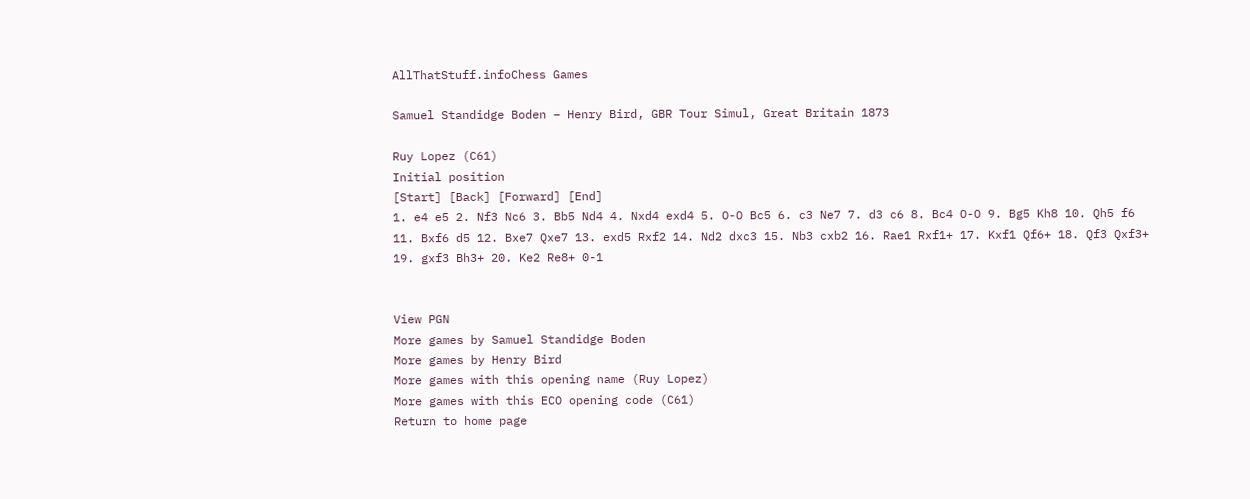AllThatStuff.infoChess Games

Samuel Standidge Boden – Henry Bird, GBR Tour Simul, Great Britain 1873

Ruy Lopez (C61)
Initial position
[Start] [Back] [Forward] [End]
1. e4 e5 2. Nf3 Nc6 3. Bb5 Nd4 4. Nxd4 exd4 5. O-O Bc5 6. c3 Ne7 7. d3 c6 8. Bc4 O-O 9. Bg5 Kh8 10. Qh5 f6 11. Bxf6 d5 12. Bxe7 Qxe7 13. exd5 Rxf2 14. Nd2 dxc3 15. Nb3 cxb2 16. Rae1 Rxf1+ 17. Kxf1 Qf6+ 18. Qf3 Qxf3+ 19. gxf3 Bh3+ 20. Ke2 Re8+ 0-1


View PGN
More games by Samuel Standidge Boden
More games by Henry Bird
More games with this opening name (Ruy Lopez)
More games with this ECO opening code (C61)
Return to home page